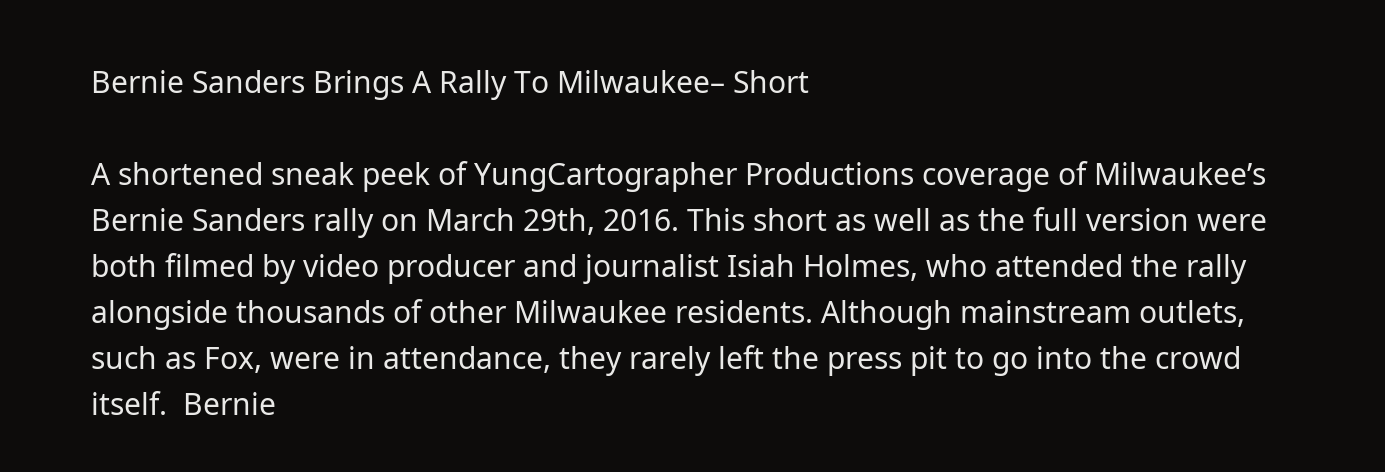Bernie Sanders Brings A Rally To Milwaukee– Short

A shortened sneak peek of YungCartographer Productions coverage of Milwaukee’s Bernie Sanders rally on March 29th, 2016. This short as well as the full version were both filmed by video producer and journalist Isiah Holmes, who attended the rally alongside thousands of other Milwaukee residents. Although mainstream outlets, such as Fox, were in attendance, they rarely left the press pit to go into the crowd itself.  Bernie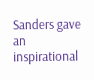Sanders gave an inspirational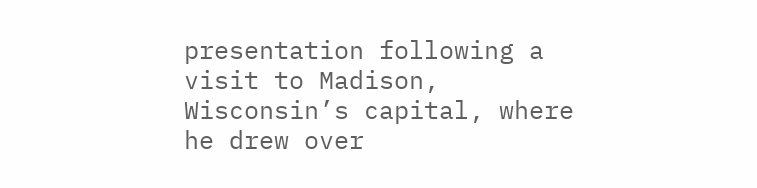presentation following a visit to Madison, Wisconsin’s capital, where he drew over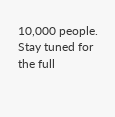10,000 people. Stay tuned for the full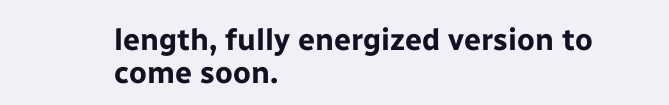length, fully energized version to come soon.